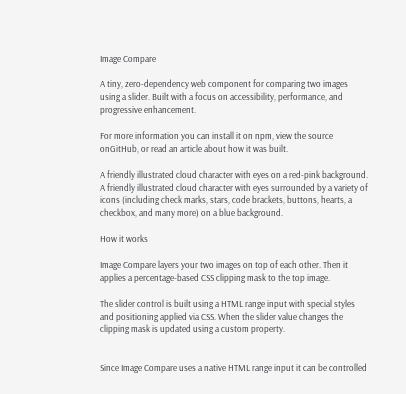Image Compare

A tiny, zero-dependency web component for comparing two images using a slider. Built with a focus on accessibility, performance, and progressive enhancement.

For more information you can install it on npm, view the source onGitHub, or read an article about how it was built.

A friendly illustrated cloud character with eyes on a red-pink background. A friendly illustrated cloud character with eyes surrounded by a variety of icons (including check marks, stars, code brackets, buttons, hearts, a checkbox, and many more) on a blue background.

How it works

Image Compare layers your two images on top of each other. Then it applies a percentage-based CSS clipping mask to the top image.

The slider control is built using a HTML range input with special styles and positioning applied via CSS. When the slider value changes the clipping mask is updated using a custom property.


Since Image Compare uses a native HTML range input it can be controlled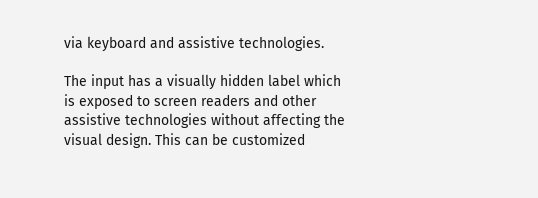via keyboard and assistive technologies.

The input has a visually hidden label which is exposed to screen readers and other assistive technologies without affecting the visual design. This can be customized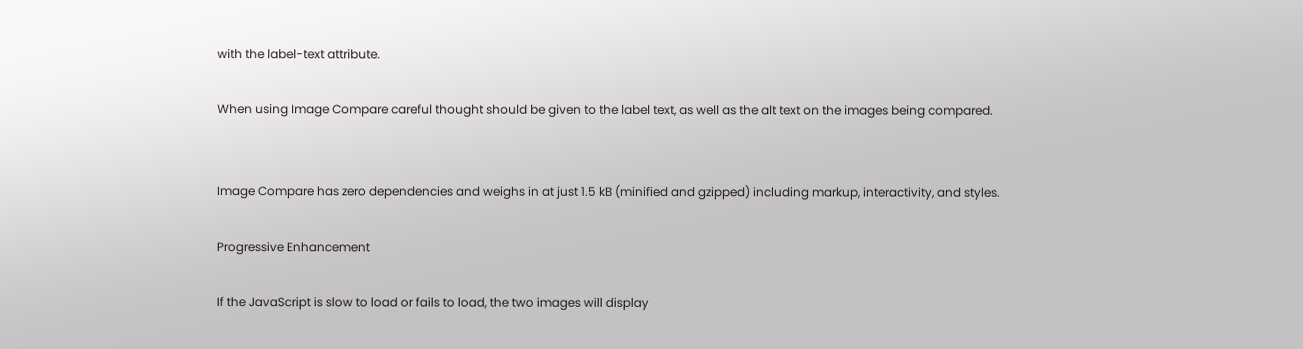with the label-text attribute.

When using Image Compare careful thought should be given to the label text, as well as the alt text on the images being compared.


Image Compare has zero dependencies and weighs in at just 1.5 kB (minified and gzipped) including markup, interactivity, and styles.

Progressive Enhancement

If the JavaScript is slow to load or fails to load, the two images will display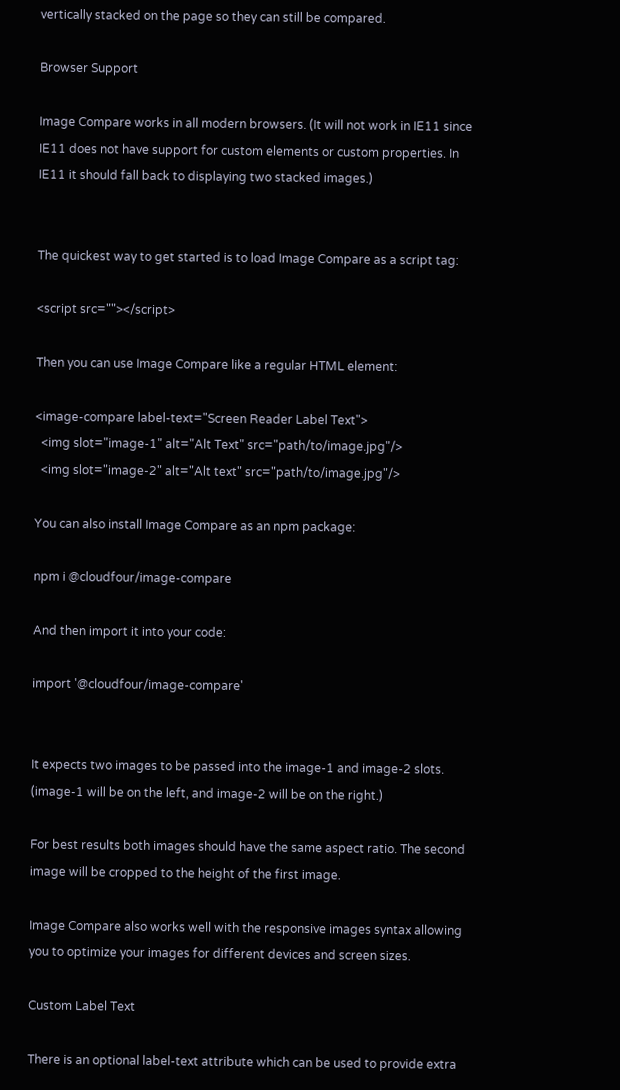vertically stacked on the page so they can still be compared.

Browser Support

Image Compare works in all modern browsers. (It will not work in IE11 since IE11 does not have support for custom elements or custom properties. In IE11 it should fall back to displaying two stacked images.)


The quickest way to get started is to load Image Compare as a script tag:

<script src=""></script>

Then you can use Image Compare like a regular HTML element:

<image-compare label-text="Screen Reader Label Text">
  <img slot="image-1" alt="Alt Text" src="path/to/image.jpg"/>
  <img slot="image-2" alt="Alt text" src="path/to/image.jpg"/>

You can also install Image Compare as an npm package:

npm i @cloudfour/image-compare

And then import it into your code:

import '@cloudfour/image-compare'


It expects two images to be passed into the image-1 and image-2 slots. (image-1 will be on the left, and image-2 will be on the right.)

For best results both images should have the same aspect ratio. The second image will be cropped to the height of the first image.

Image Compare also works well with the responsive images syntax allowing you to optimize your images for different devices and screen sizes.

Custom Label Text

There is an optional label-text attribute which can be used to provide extra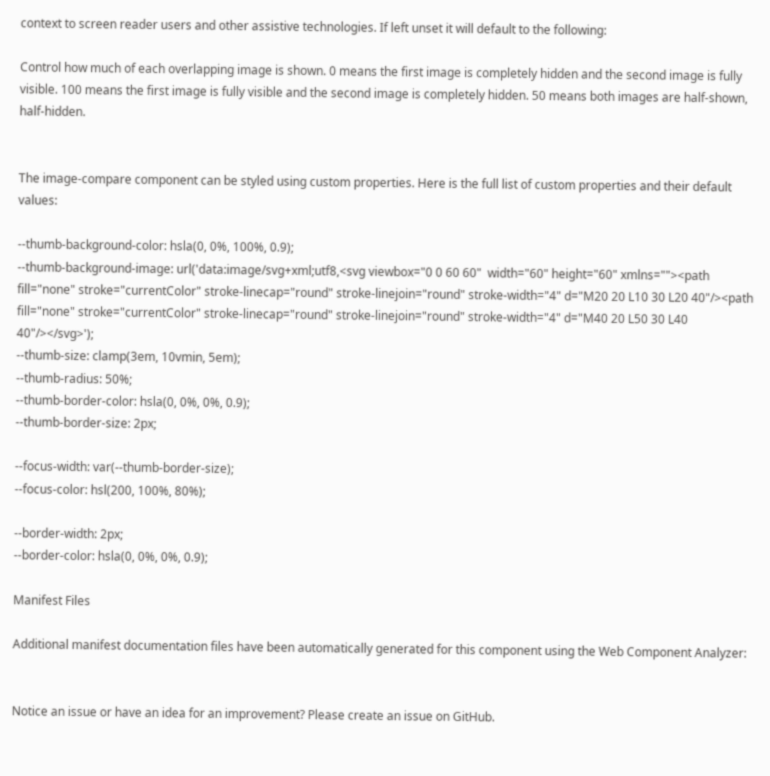context to screen reader users and other assistive technologies. If left unset it will default to the following:

Control how much of each overlapping image is shown. 0 means the first image is completely hidden and the second image is fully visible. 100 means the first image is fully visible and the second image is completely hidden. 50 means both images are half-shown, half-hidden.


The image-compare component can be styled using custom properties. Here is the full list of custom properties and their default values:

--thumb-background-color: hsla(0, 0%, 100%, 0.9);
--thumb-background-image: url('data:image/svg+xml;utf8,<svg viewbox="0 0 60 60"  width="60" height="60" xmlns=""><path fill="none" stroke="currentColor" stroke-linecap="round" stroke-linejoin="round" stroke-width="4" d="M20 20 L10 30 L20 40"/><path fill="none" stroke="currentColor" stroke-linecap="round" stroke-linejoin="round" stroke-width="4" d="M40 20 L50 30 L40 40"/></svg>');
--thumb-size: clamp(3em, 10vmin, 5em);
--thumb-radius: 50%;
--thumb-border-color: hsla(0, 0%, 0%, 0.9);
--thumb-border-size: 2px;

--focus-width: var(--thumb-border-size);
--focus-color: hsl(200, 100%, 80%);

--border-width: 2px;
--border-color: hsla(0, 0%, 0%, 0.9);

Manifest Files

Additional manifest documentation files have been automatically generated for this component using the Web Component Analyzer:


Notice an issue or have an idea for an improvement? Please create an issue on GitHub.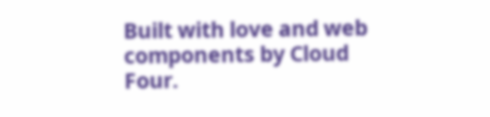Built with love and web components by Cloud Four.